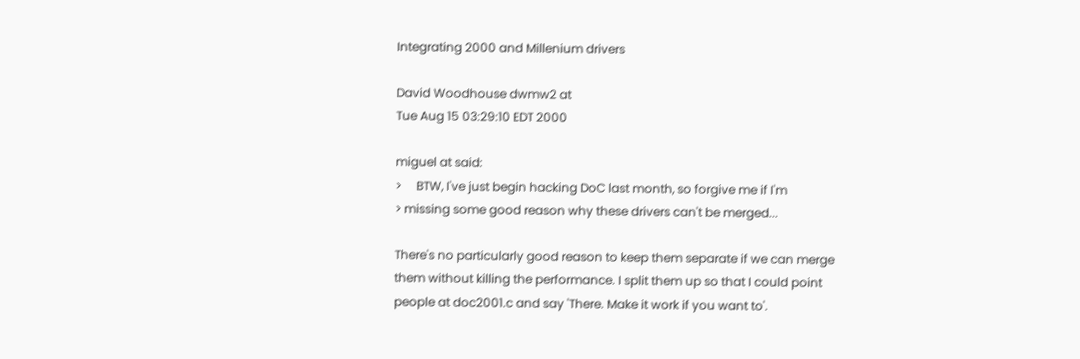Integrating 2000 and Millenium drivers

David Woodhouse dwmw2 at
Tue Aug 15 03:29:10 EDT 2000

miguel at said:
>     BTW, I've just begin hacking DoC last month, so forgive me if I'm
> missing some good reason why these drivers can't be merged...

There's no particularly good reason to keep them separate if we can merge
them without killing the performance. I split them up so that I could point
people at doc2001.c and say 'There. Make it work if you want to'.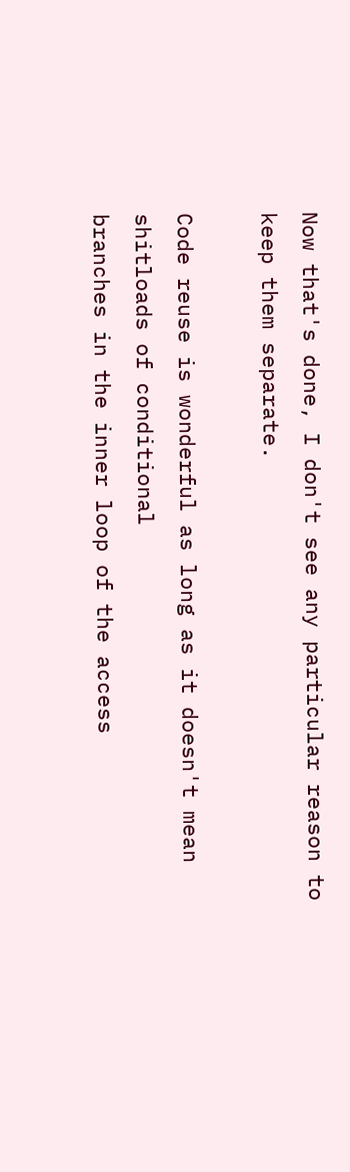Now that's done, I don't see any particular reason to keep them separate.

Code reuse is wonderful as long as it doesn't mean shitloads of conditional
branches in the inner loop of the access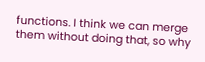functions. I think we can merge
them without doing that, so why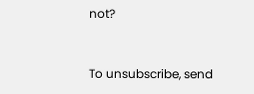not?


To unsubscribe, send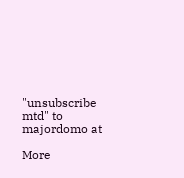"unsubscribe mtd" to majordomo at

More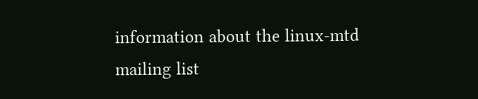information about the linux-mtd mailing list